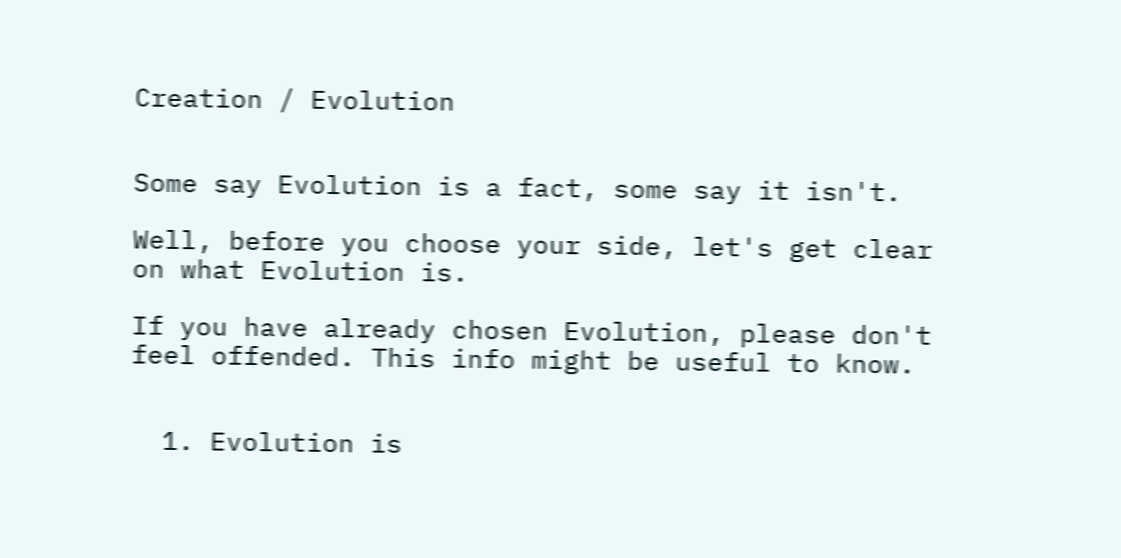Creation / Evolution


Some say Evolution is a fact, some say it isn't.

Well, before you choose your side, let's get clear on what Evolution is.

If you have already chosen Evolution, please don't feel offended. This info might be useful to know.


  1. Evolution is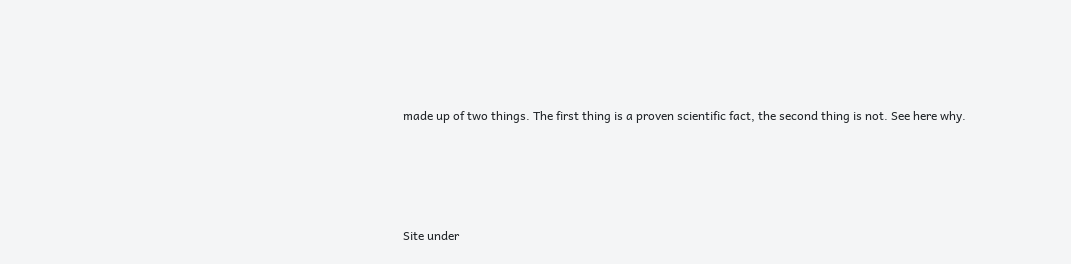made up of two things. The first thing is a proven scientific fact, the second thing is not. See here why.





Site under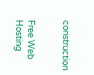construction


Free Web Hosting